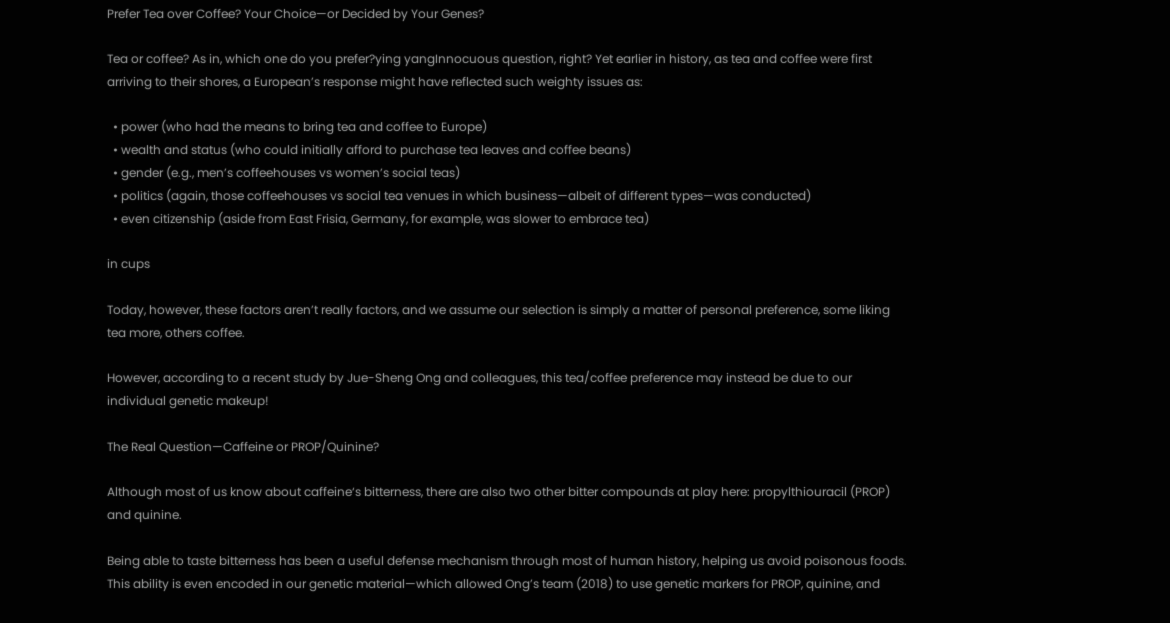Prefer Tea over Coffee? Your Choice—or Decided by Your Genes?

Tea or coffee? As in, which one do you prefer?ying yangInnocuous question, right? Yet earlier in history, as tea and coffee were first arriving to their shores, a European’s response might have reflected such weighty issues as:

  • power (who had the means to bring tea and coffee to Europe)
  • wealth and status (who could initially afford to purchase tea leaves and coffee beans)
  • gender (e.g., men’s coffeehouses vs women’s social teas)
  • politics (again, those coffeehouses vs social tea venues in which business—albeit of different types—was conducted)
  • even citizenship (aside from East Frisia, Germany, for example, was slower to embrace tea)

in cups

Today, however, these factors aren’t really factors, and we assume our selection is simply a matter of personal preference, some liking tea more, others coffee.

However, according to a recent study by Jue-Sheng Ong and colleagues, this tea/coffee preference may instead be due to our individual genetic makeup!

The Real Question—Caffeine or PROP/Quinine?

Although most of us know about caffeine‘s bitterness, there are also two other bitter compounds at play here: propylthiouracil (PROP) and quinine.

Being able to taste bitterness has been a useful defense mechanism through most of human history, helping us avoid poisonous foods. This ability is even encoded in our genetic material—which allowed Ong’s team (2018) to use genetic markers for PROP, quinine, and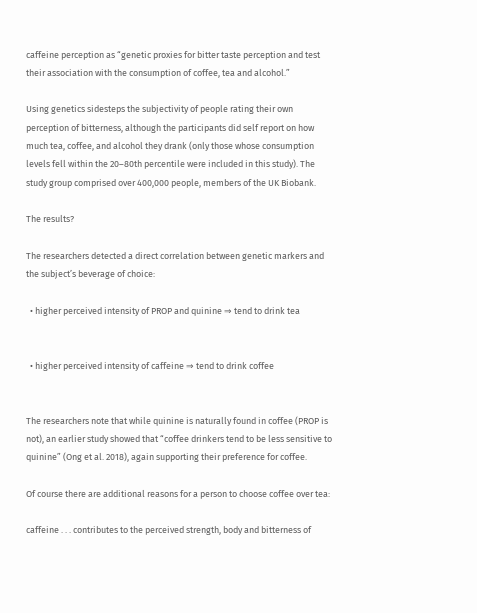caffeine perception as “genetic proxies for bitter taste perception and test their association with the consumption of coffee, tea and alcohol.”

Using genetics sidesteps the subjectivity of people rating their own perception of bitterness, although the participants did self report on how much tea, coffee, and alcohol they drank (only those whose consumption levels fell within the 20–80th percentile were included in this study). The study group comprised over 400,000 people, members of the UK Biobank.

The results?

The researchers detected a direct correlation between genetic markers and the subject’s beverage of choice:

  • higher perceived intensity of PROP and quinine ⇒ tend to drink tea


  • higher perceived intensity of caffeine ⇒ tend to drink coffee


The researchers note that while quinine is naturally found in coffee (PROP is not), an earlier study showed that “coffee drinkers tend to be less sensitive to quinine” (Ong et al. 2018), again supporting their preference for coffee.

Of course there are additional reasons for a person to choose coffee over tea:

caffeine . . . contributes to the perceived strength, body and bitterness of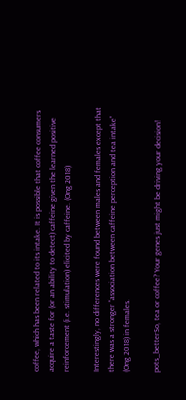coffee, which has been related to its intake. It is possible that coffee consumers acquire a taste for (or an ability to detect) caffeine given the learned positive reinforcement (i.e. stimulation) elicited by caffeine. (Ong 2018)

Interestingly, no differences were found between males and females except that there was a stronger “association between caffeine perception and tea intake” (Ong 2018) in females.

pots_betterSo, tea or coffee? Your genes just might be driving your decision!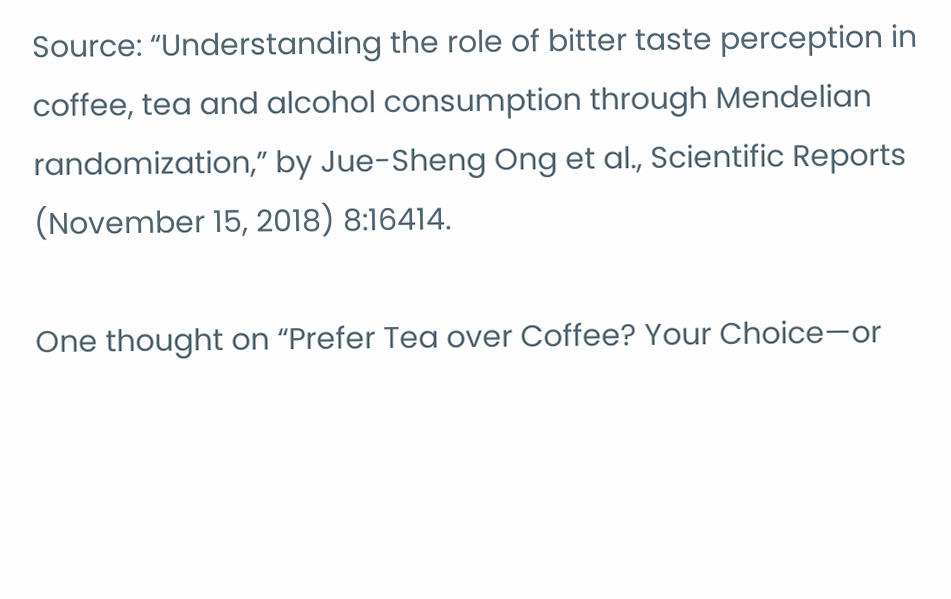Source: “Understanding the role of bitter taste perception in coffee, tea and alcohol consumption through Mendelian randomization,” by Jue-Sheng Ong et al., Scientific Reports (November 15, 2018) 8:16414.

One thought on “Prefer Tea over Coffee? Your Choice—or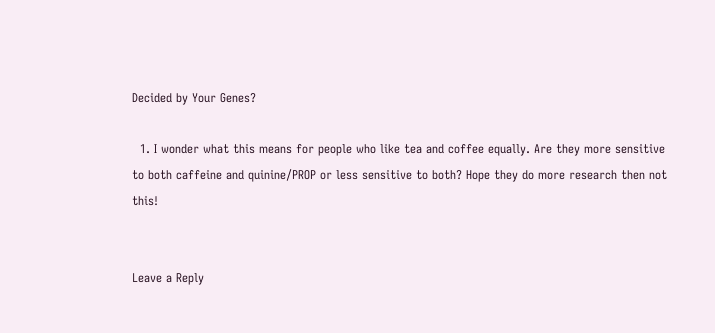Decided by Your Genes?

  1. I wonder what this means for people who like tea and coffee equally. Are they more sensitive to both caffeine and quinine/PROP or less sensitive to both? Hope they do more research then not this!


Leave a Reply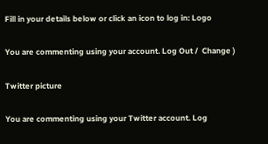Fill in your details below or click an icon to log in: Logo

You are commenting using your account. Log Out /  Change )

Twitter picture

You are commenting using your Twitter account. Log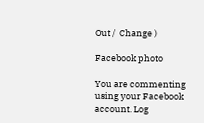Out /  Change )

Facebook photo

You are commenting using your Facebook account. Log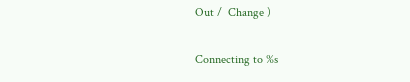Out /  Change )

Connecting to %s